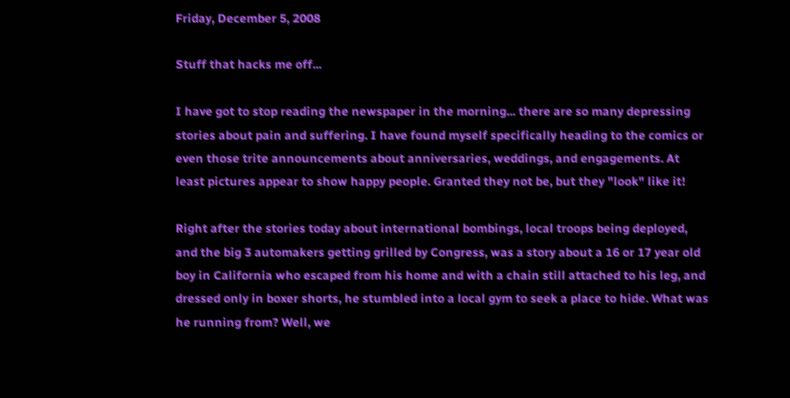Friday, December 5, 2008

Stuff that hacks me off...

I have got to stop reading the newspaper in the morning... there are so many depressing stories about pain and suffering. I have found myself specifically heading to the comics or even those trite announcements about anniversaries, weddings, and engagements. At least pictures appear to show happy people. Granted they not be, but they "look" like it!

Right after the stories today about international bombings, local troops being deployed, and the big 3 automakers getting grilled by Congress, was a story about a 16 or 17 year old boy in California who escaped from his home and with a chain still attached to his leg, and dressed only in boxer shorts, he stumbled into a local gym to seek a place to hide. What was he running from? Well, we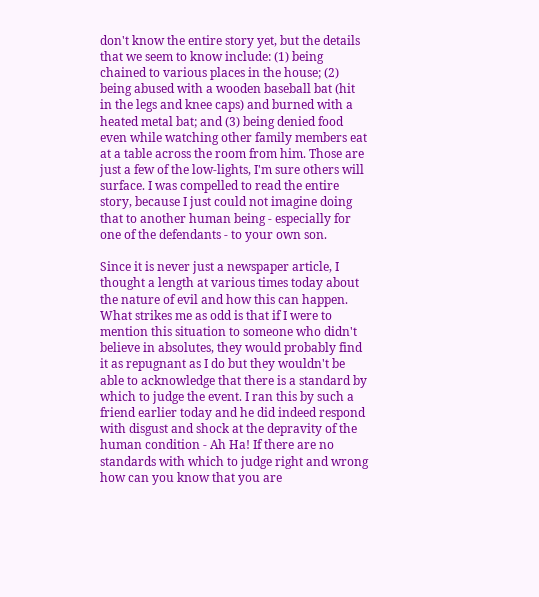don't know the entire story yet, but the details that we seem to know include: (1) being chained to various places in the house; (2) being abused with a wooden baseball bat (hit in the legs and knee caps) and burned with a heated metal bat; and (3) being denied food even while watching other family members eat at a table across the room from him. Those are just a few of the low-lights, I'm sure others will surface. I was compelled to read the entire story, because I just could not imagine doing that to another human being - especially for one of the defendants - to your own son.

Since it is never just a newspaper article, I thought a length at various times today about the nature of evil and how this can happen. What strikes me as odd is that if I were to mention this situation to someone who didn't believe in absolutes, they would probably find it as repugnant as I do but they wouldn't be able to acknowledge that there is a standard by which to judge the event. I ran this by such a friend earlier today and he did indeed respond with disgust and shock at the depravity of the human condition - Ah Ha! If there are no standards with which to judge right and wrong how can you know that you are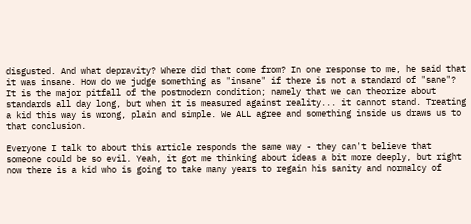disgusted. And what depravity? Where did that come from? In one response to me, he said that it was insane. How do we judge something as "insane" if there is not a standard of "sane"? It is the major pitfall of the postmodern condition; namely that we can theorize about standards all day long, but when it is measured against reality... it cannot stand. Treating a kid this way is wrong, plain and simple. We ALL agree and something inside us draws us to that conclusion.

Everyone I talk to about this article responds the same way - they can't believe that someone could be so evil. Yeah, it got me thinking about ideas a bit more deeply, but right now there is a kid who is going to take many years to regain his sanity and normalcy of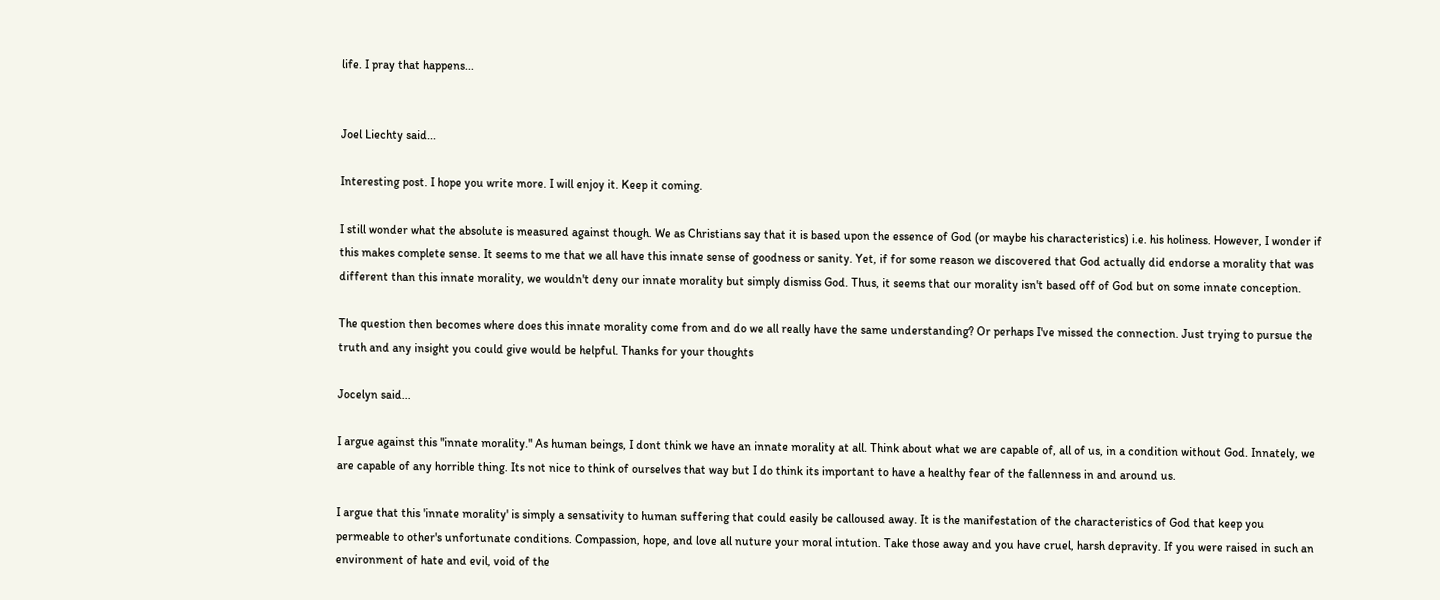life. I pray that happens...


Joel Liechty said...

Interesting post. I hope you write more. I will enjoy it. Keep it coming.

I still wonder what the absolute is measured against though. We as Christians say that it is based upon the essence of God (or maybe his characteristics) i.e. his holiness. However, I wonder if this makes complete sense. It seems to me that we all have this innate sense of goodness or sanity. Yet, if for some reason we discovered that God actually did endorse a morality that was different than this innate morality, we wouldn't deny our innate morality but simply dismiss God. Thus, it seems that our morality isn't based off of God but on some innate conception.

The question then becomes where does this innate morality come from and do we all really have the same understanding? Or perhaps I've missed the connection. Just trying to pursue the truth and any insight you could give would be helpful. Thanks for your thoughts

Jocelyn said...

I argue against this "innate morality." As human beings, I dont think we have an innate morality at all. Think about what we are capable of, all of us, in a condition without God. Innately, we are capable of any horrible thing. Its not nice to think of ourselves that way but I do think its important to have a healthy fear of the fallenness in and around us.

I argue that this 'innate morality' is simply a sensativity to human suffering that could easily be calloused away. It is the manifestation of the characteristics of God that keep you permeable to other's unfortunate conditions. Compassion, hope, and love all nuture your moral intution. Take those away and you have cruel, harsh depravity. If you were raised in such an environment of hate and evil, void of the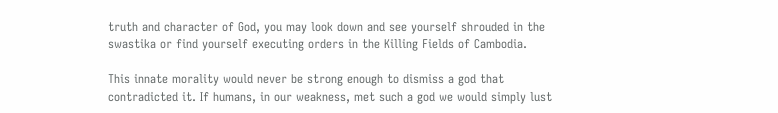truth and character of God, you may look down and see yourself shrouded in the swastika or find yourself executing orders in the Killing Fields of Cambodia.

This innate morality would never be strong enough to dismiss a god that contradicted it. If humans, in our weakness, met such a god we would simply lust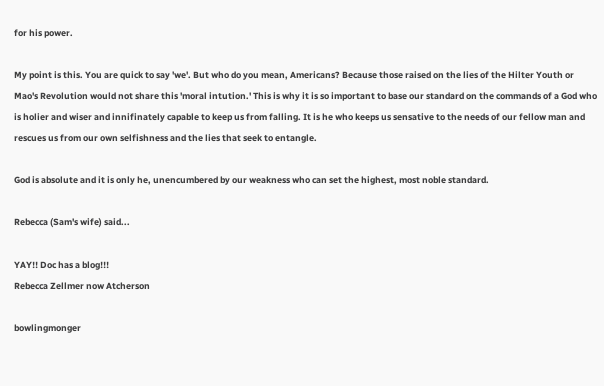for his power.

My point is this. You are quick to say 'we'. But who do you mean, Americans? Because those raised on the lies of the Hilter Youth or Mao's Revolution would not share this 'moral intution.' This is why it is so important to base our standard on the commands of a God who is holier and wiser and innifinately capable to keep us from falling. It is he who keeps us sensative to the needs of our fellow man and rescues us from our own selfishness and the lies that seek to entangle.

God is absolute and it is only he, unencumbered by our weakness who can set the highest, most noble standard.

Rebecca (Sam's wife) said...

YAY!! Doc has a blog!!!
Rebecca Zellmer now Atcherson

bowlingmonger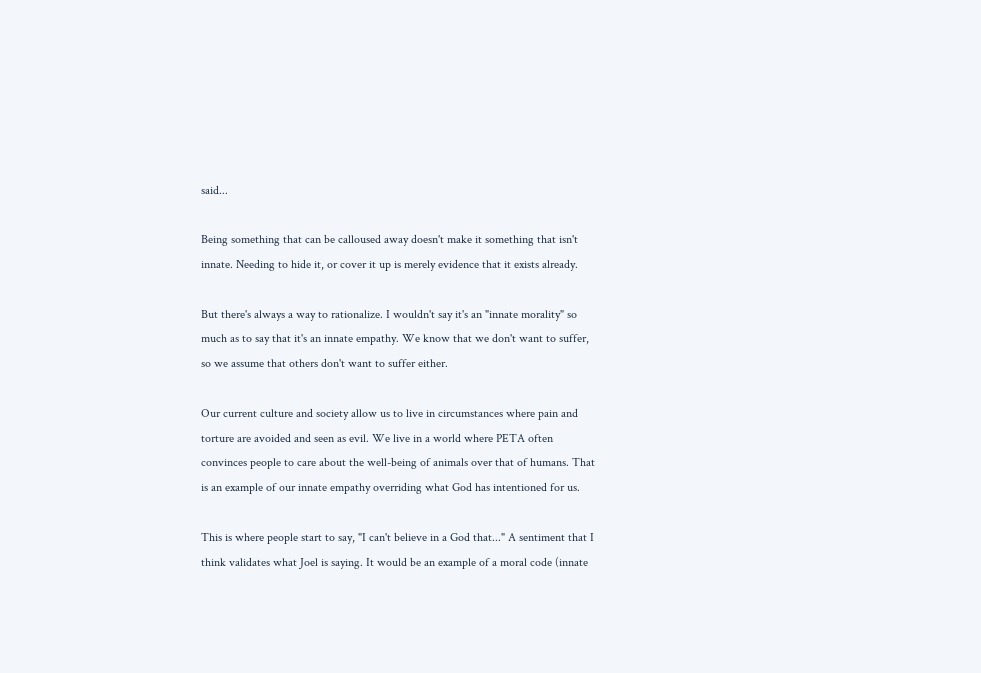said...

Being something that can be calloused away doesn't make it something that isn't innate. Needing to hide it, or cover it up is merely evidence that it exists already.

But there's always a way to rationalize. I wouldn't say it's an "innate morality" so much as to say that it's an innate empathy. We know that we don't want to suffer, so we assume that others don't want to suffer either.

Our current culture and society allow us to live in circumstances where pain and torture are avoided and seen as evil. We live in a world where PETA often convinces people to care about the well-being of animals over that of humans. That is an example of our innate empathy overriding what God has intentioned for us.

This is where people start to say, "I can't believe in a God that..." A sentiment that I think validates what Joel is saying. It would be an example of a moral code (innate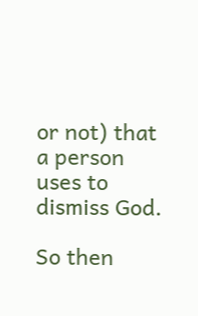or not) that a person uses to dismiss God.

So then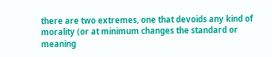there are two extremes, one that devoids any kind of morality (or at minimum changes the standard or meaning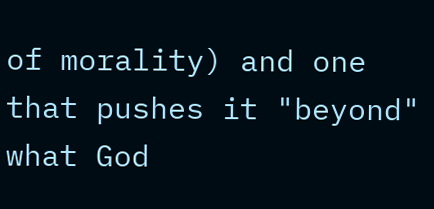of morality) and one that pushes it "beyond" what God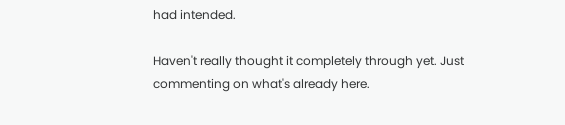had intended.

Haven't really thought it completely through yet. Just commenting on what's already here.